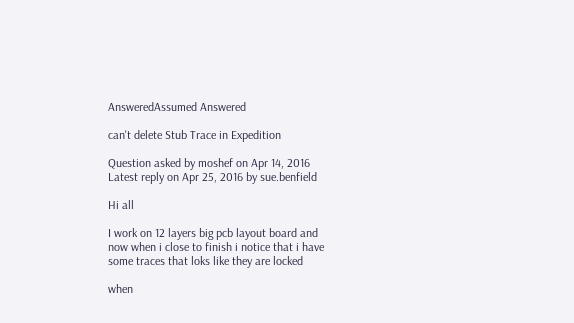AnsweredAssumed Answered

can't delete Stub Trace in Expedition

Question asked by moshef on Apr 14, 2016
Latest reply on Apr 25, 2016 by sue.benfield

Hi all

I work on 12 layers big pcb layout board and now when i close to finish i notice that i have some traces that loks like they are locked

when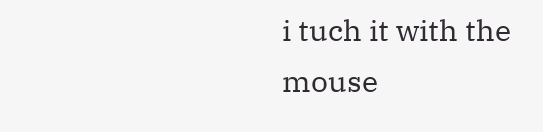i tuch it with the mouse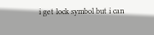i get lock symbol but i can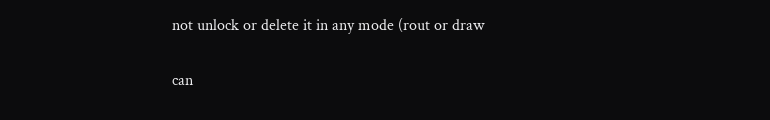not unlock or delete it in any mode (rout or draw

can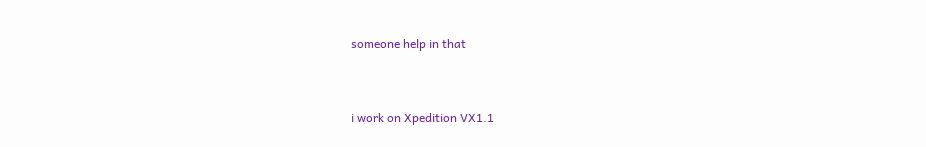someone help in that


i work on Xpedition VX1.1